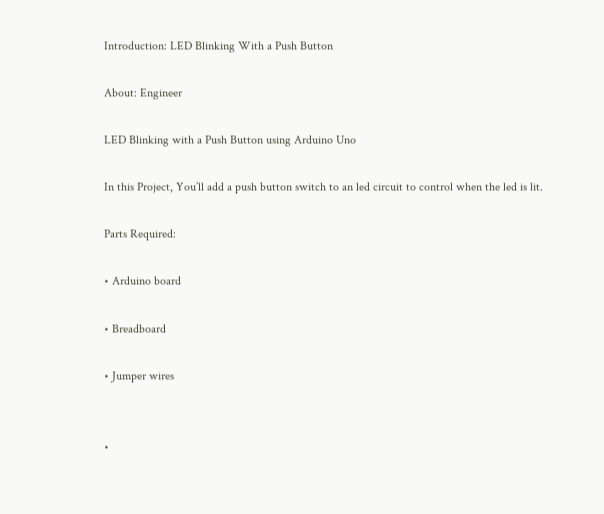Introduction: LED Blinking With a Push Button

About: Engineer

LED Blinking with a Push Button using Arduino Uno

In this Project, You’ll add a push button switch to an led circuit to control when the led is lit.

Parts Required:

• Arduino board

• Breadboard

• Jumper wires


•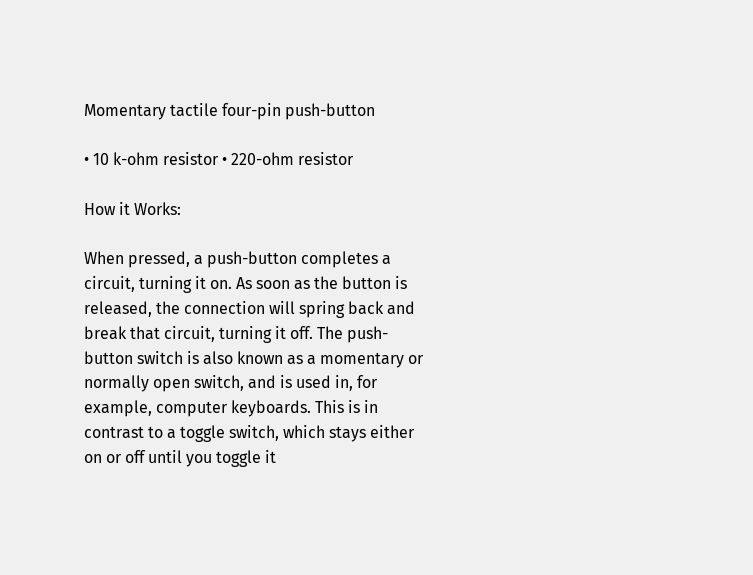Momentary tactile four-pin push-button

• 10 k-ohm resistor • 220-ohm resistor

How it Works:

When pressed, a push-button completes a circuit, turning it on. As soon as the button is released, the connection will spring back and break that circuit, turning it off. The push-button switch is also known as a momentary or normally open switch, and is used in, for example, computer keyboards. This is in contrast to a toggle switch, which stays either on or off until you toggle it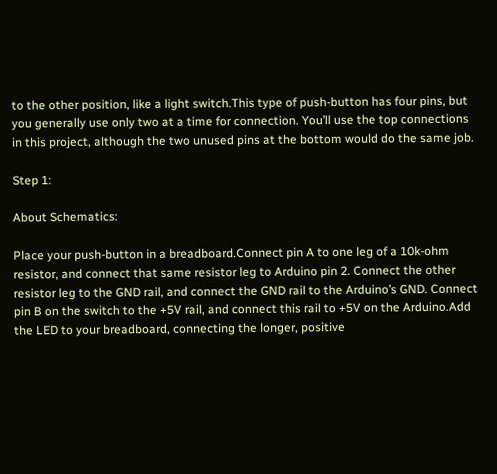to the other position, like a light switch.This type of push-button has four pins, but you generally use only two at a time for connection. You’ll use the top connections in this project, although the two unused pins at the bottom would do the same job.

Step 1:

About Schematics:

Place your push-button in a breadboard.Connect pin A to one leg of a 10k-ohm resistor, and connect that same resistor leg to Arduino pin 2. Connect the other resistor leg to the GND rail, and connect the GND rail to the Arduino’s GND. Connect pin B on the switch to the +5V rail, and connect this rail to +5V on the Arduino.Add the LED to your breadboard, connecting the longer, positive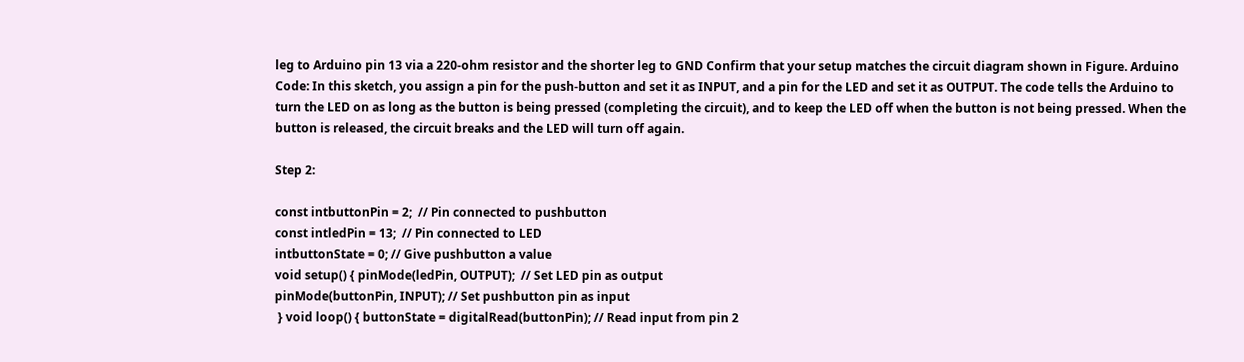leg to Arduino pin 13 via a 220-ohm resistor and the shorter leg to GND Confirm that your setup matches the circuit diagram shown in Figure. Arduino Code: In this sketch, you assign a pin for the push-button and set it as INPUT, and a pin for the LED and set it as OUTPUT. The code tells the Arduino to turn the LED on as long as the button is being pressed (completing the circuit), and to keep the LED off when the button is not being pressed. When the button is released, the circuit breaks and the LED will turn off again.

Step 2:

const intbuttonPin = 2;  // Pin connected to pushbutton
const intledPin = 13;  // Pin connected to LED
intbuttonState = 0; // Give pushbutton a value
void setup() { pinMode(ledPin, OUTPUT);  // Set LED pin as output
pinMode(buttonPin, INPUT); // Set pushbutton pin as input
 } void loop() { buttonState = digitalRead(buttonPin); // Read input from pin 2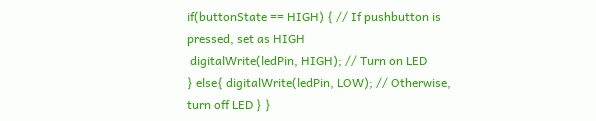if(buttonState == HIGH) { // If pushbutton is pressed, set as HIGH
 digitalWrite(ledPin, HIGH); // Turn on LED
} else{ digitalWrite(ledPin, LOW); // Otherwise, turn off LED } }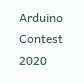Arduino Contest 2020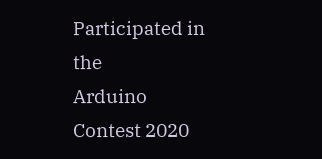Participated in the
Arduino Contest 2020